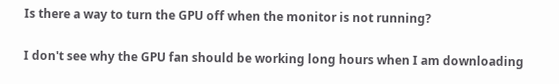Is there a way to turn the GPU off when the monitor is not running?

I don't see why the GPU fan should be working long hours when I am downloading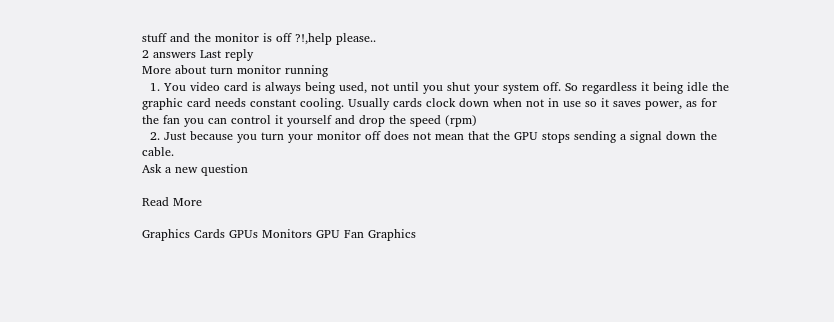stuff and the monitor is off ?!,help please..
2 answers Last reply
More about turn monitor running
  1. You video card is always being used, not until you shut your system off. So regardless it being idle the graphic card needs constant cooling. Usually cards clock down when not in use so it saves power, as for the fan you can control it yourself and drop the speed (rpm)
  2. Just because you turn your monitor off does not mean that the GPU stops sending a signal down the cable.
Ask a new question

Read More

Graphics Cards GPUs Monitors GPU Fan Graphics